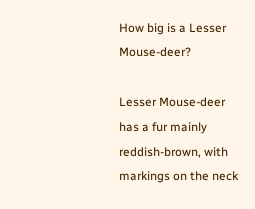How big is a Lesser Mouse-deer?

Lesser Mouse-deer has a fur mainly reddish-brown, with markings on the neck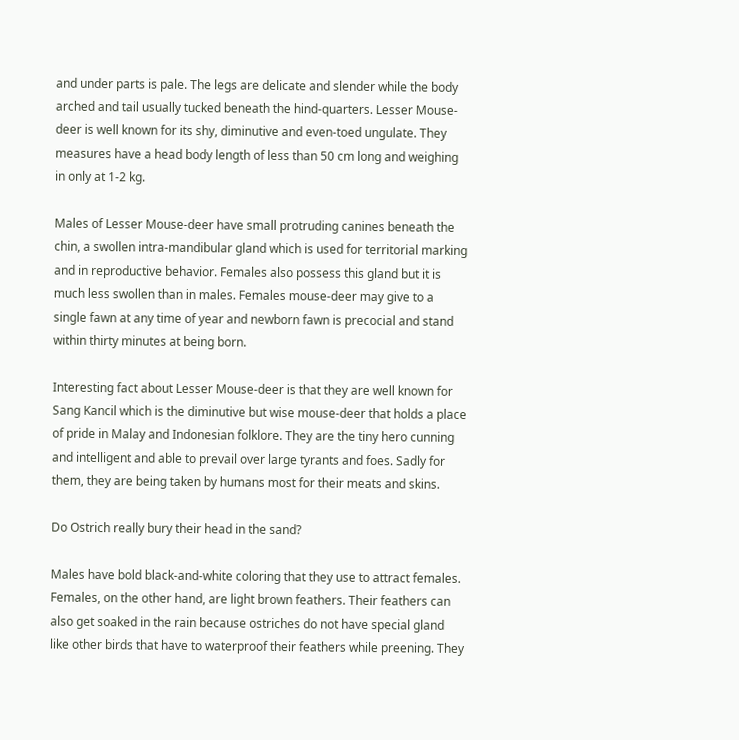and under parts is pale. The legs are delicate and slender while the body arched and tail usually tucked beneath the hind-quarters. Lesser Mouse-deer is well known for its shy, diminutive and even-toed ungulate. They measures have a head body length of less than 50 cm long and weighing in only at 1-2 kg.

Males of Lesser Mouse-deer have small protruding canines beneath the chin, a swollen intra-mandibular gland which is used for territorial marking and in reproductive behavior. Females also possess this gland but it is much less swollen than in males. Females mouse-deer may give to a single fawn at any time of year and newborn fawn is precocial and stand within thirty minutes at being born.

Interesting fact about Lesser Mouse-deer is that they are well known for Sang Kancil which is the diminutive but wise mouse-deer that holds a place of pride in Malay and Indonesian folklore. They are the tiny hero cunning and intelligent and able to prevail over large tyrants and foes. Sadly for them, they are being taken by humans most for their meats and skins.

Do Ostrich really bury their head in the sand?

Males have bold black-and-white coloring that they use to attract females. Females, on the other hand, are light brown feathers. Their feathers can also get soaked in the rain because ostriches do not have special gland like other birds that have to waterproof their feathers while preening. They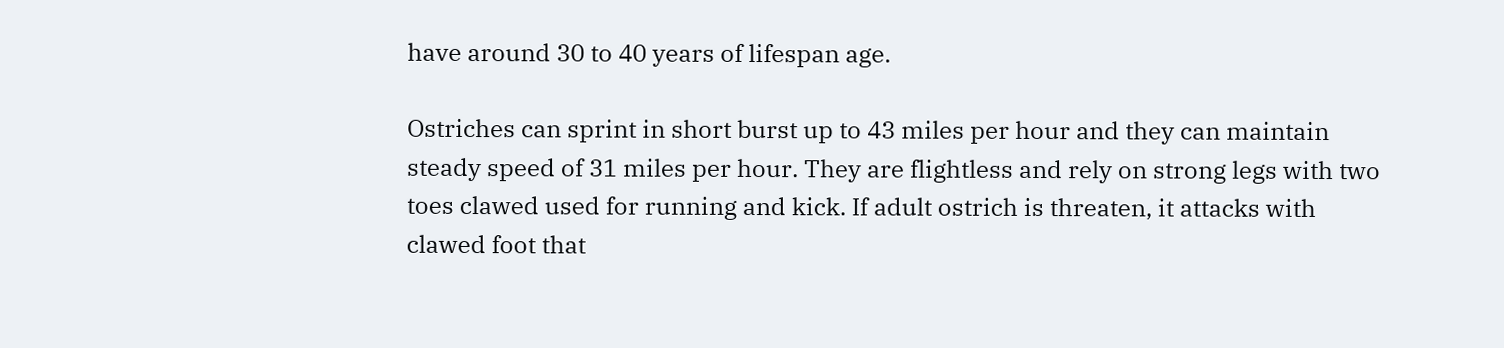have around 30 to 40 years of lifespan age.

Ostriches can sprint in short burst up to 43 miles per hour and they can maintain steady speed of 31 miles per hour. They are flightless and rely on strong legs with two toes clawed used for running and kick. If adult ostrich is threaten, it attacks with clawed foot that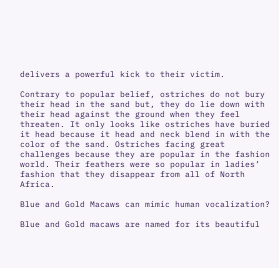delivers a powerful kick to their victim.

Contrary to popular belief, ostriches do not bury their head in the sand but, they do lie down with their head against the ground when they feel threaten. It only looks like ostriches have buried it head because it head and neck blend in with the color of the sand. Ostriches facing great challenges because they are popular in the fashion world. Their feathers were so popular in ladies’ fashion that they disappear from all of North Africa.

Blue and Gold Macaws can mimic human vocalization?

Blue and Gold macaws are named for its beautiful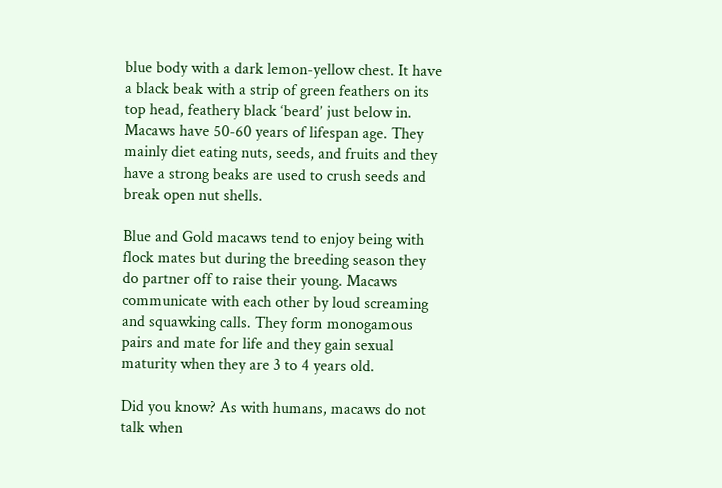blue body with a dark lemon-yellow chest. It have a black beak with a strip of green feathers on its top head, feathery black ‘beard’ just below in. Macaws have 50-60 years of lifespan age. They mainly diet eating nuts, seeds, and fruits and they have a strong beaks are used to crush seeds and break open nut shells.

Blue and Gold macaws tend to enjoy being with flock mates but during the breeding season they do partner off to raise their young. Macaws communicate with each other by loud screaming and squawking calls. They form monogamous pairs and mate for life and they gain sexual maturity when they are 3 to 4 years old.

Did you know? As with humans, macaws do not talk when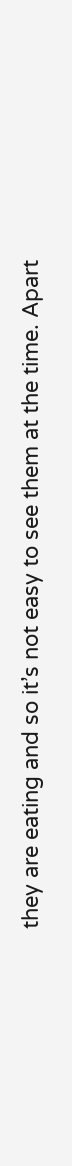they are eating and so it’s not easy to see them at the time. Apart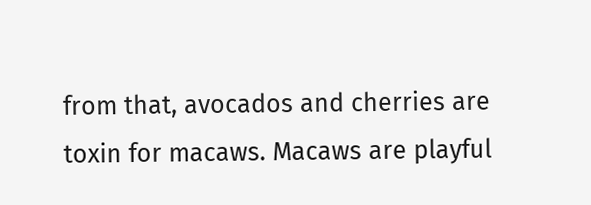from that, avocados and cherries are toxin for macaws. Macaws are playful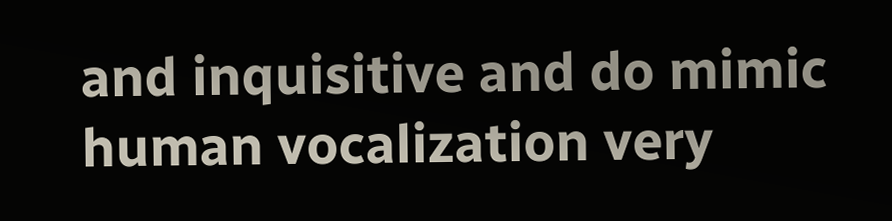and inquisitive and do mimic human vocalization very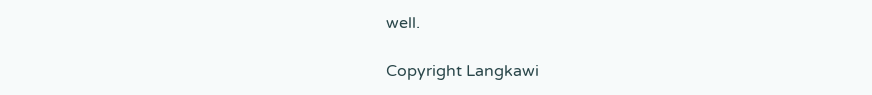well.

Copyright Langkawi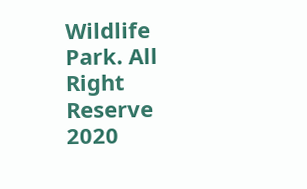Wildlife Park. All Right Reserve 2020